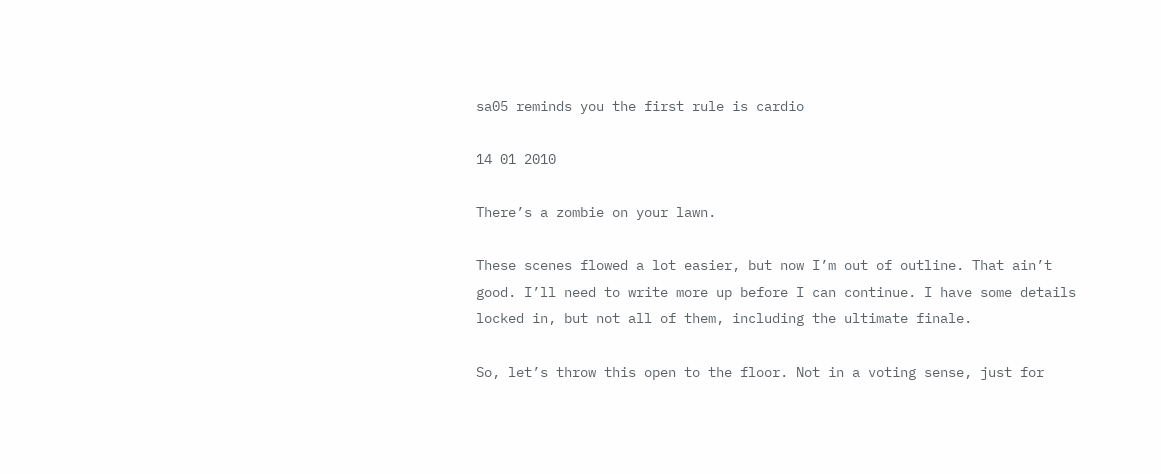sa05 reminds you the first rule is cardio

14 01 2010

There’s a zombie on your lawn.

These scenes flowed a lot easier, but now I’m out of outline. That ain’t good. I’ll need to write more up before I can continue. I have some details locked in, but not all of them, including the ultimate finale.

So, let’s throw this open to the floor. Not in a voting sense, just for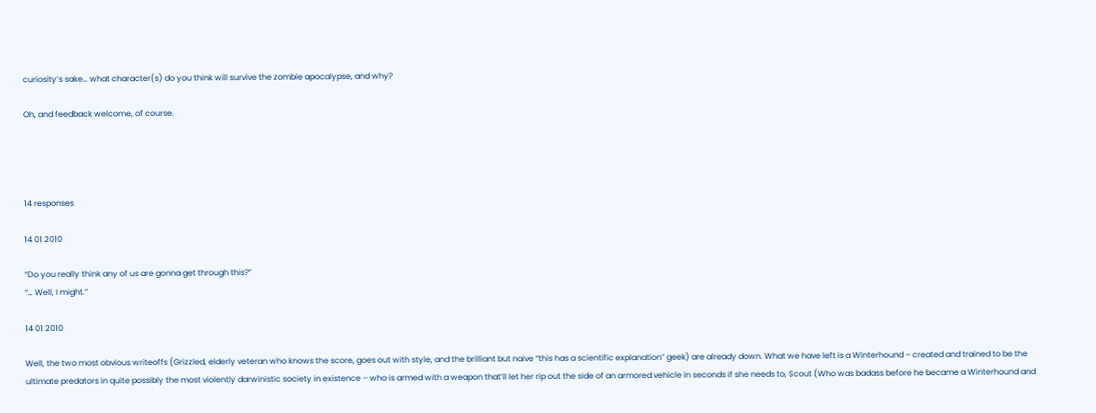curiosity’s sake… what character(s) do you think will survive the zombie apocalypse, and why?

Oh, and feedback welcome, of course.




14 responses

14 01 2010

“Do you really think any of us are gonna get through this?”
“… Well, I might.”

14 01 2010

Well, the two most obvious writeoffs (Grizzled, elderly veteran who knows the score, goes out with style, and the brilliant but naive “this has a scientific explanation” geek) are already down. What we have left is a Winterhound – created and trained to be the ultimate predators in quite possibly the most violently darwinistic society in existence – who is armed with a weapon that’ll let her rip out the side of an armored vehicle in seconds if she needs to, Scout (Who was badass before he became a Winterhound and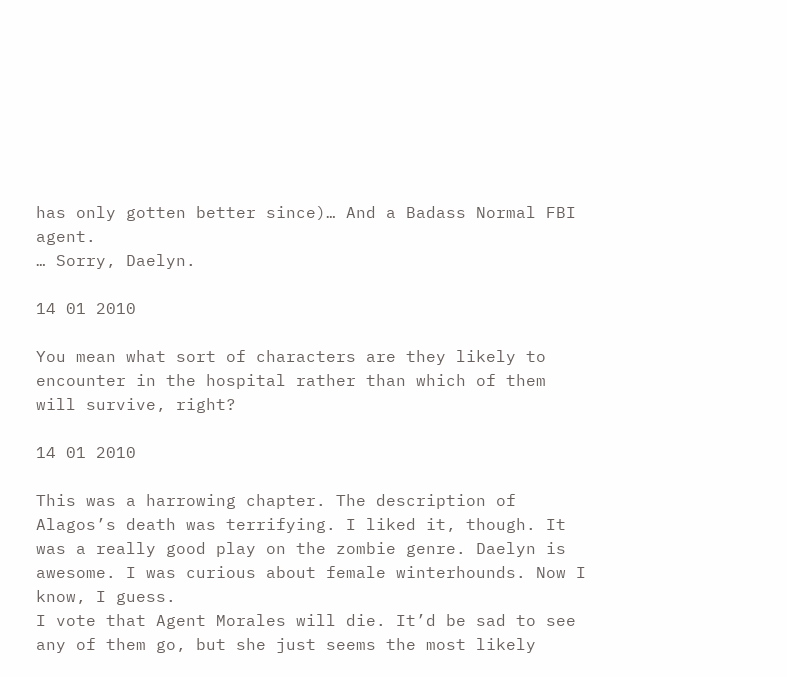has only gotten better since)… And a Badass Normal FBI agent.
… Sorry, Daelyn.

14 01 2010

You mean what sort of characters are they likely to encounter in the hospital rather than which of them will survive, right?

14 01 2010

This was a harrowing chapter. The description of Alagos’s death was terrifying. I liked it, though. It was a really good play on the zombie genre. Daelyn is awesome. I was curious about female winterhounds. Now I know, I guess.
I vote that Agent Morales will die. It’d be sad to see any of them go, but she just seems the most likely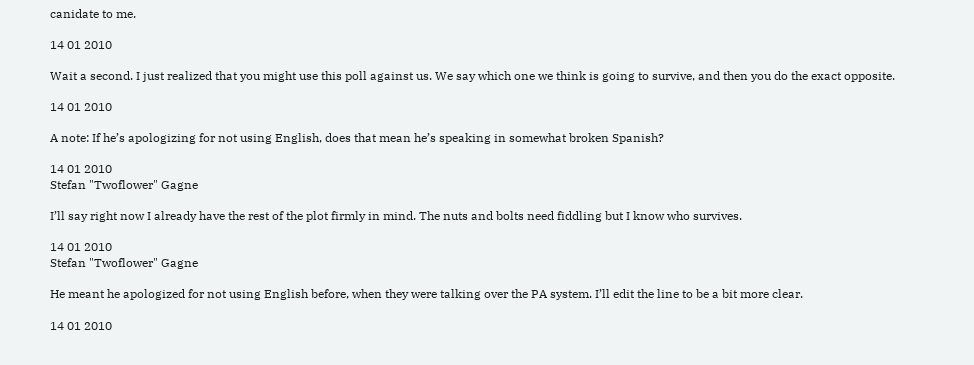canidate to me.

14 01 2010

Wait a second. I just realized that you might use this poll against us. We say which one we think is going to survive, and then you do the exact opposite.

14 01 2010

A note: If he’s apologizing for not using English, does that mean he’s speaking in somewhat broken Spanish?

14 01 2010
Stefan "Twoflower" Gagne

I’ll say right now I already have the rest of the plot firmly in mind. The nuts and bolts need fiddling but I know who survives.

14 01 2010
Stefan "Twoflower" Gagne

He meant he apologized for not using English before, when they were talking over the PA system. I’ll edit the line to be a bit more clear.

14 01 2010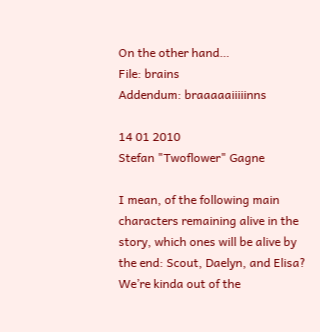On the other hand…
File: brains
Addendum: braaaaaiiiiinns

14 01 2010
Stefan "Twoflower" Gagne

I mean, of the following main characters remaining alive in the story, which ones will be alive by the end: Scout, Daelyn, and Elisa?
We’re kinda out of the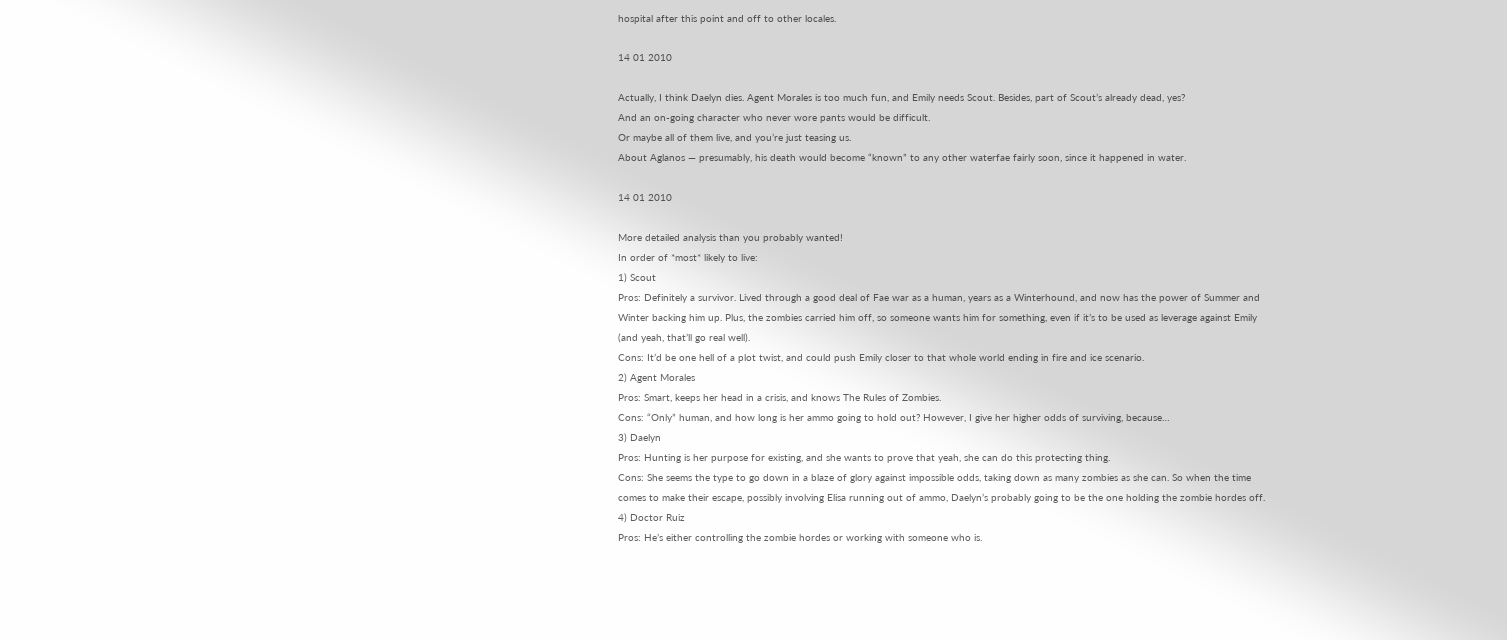hospital after this point and off to other locales.

14 01 2010

Actually, I think Daelyn dies. Agent Morales is too much fun, and Emily needs Scout. Besides, part of Scout’s already dead, yes?
And an on-going character who never wore pants would be difficult.
Or maybe all of them live, and you’re just teasing us.
About Aglanos — presumably, his death would become “known” to any other waterfae fairly soon, since it happened in water.

14 01 2010

More detailed analysis than you probably wanted!
In order of *most* likely to live:
1) Scout
Pros: Definitely a survivor. Lived through a good deal of Fae war as a human, years as a Winterhound, and now has the power of Summer and Winter backing him up. Plus, the zombies carried him off, so someone wants him for something, even if it’s to be used as leverage against Emily (and yeah, that’ll go real well).
Cons: It’d be one hell of a plot twist, and could push Emily closer to that whole world ending in fire and ice scenario.
2) Agent Morales
Pros: Smart, keeps her head in a crisis, and knows The Rules of Zombies.
Cons: “Only” human, and how long is her ammo going to hold out? However, I give her higher odds of surviving, because…
3) Daelyn
Pros: Hunting is her purpose for existing, and she wants to prove that yeah, she can do this protecting thing.
Cons: She seems the type to go down in a blaze of glory against impossible odds, taking down as many zombies as she can. So when the time comes to make their escape, possibly involving Elisa running out of ammo, Daelyn’s probably going to be the one holding the zombie hordes off.
4) Doctor Ruiz
Pros: He’s either controlling the zombie hordes or working with someone who is.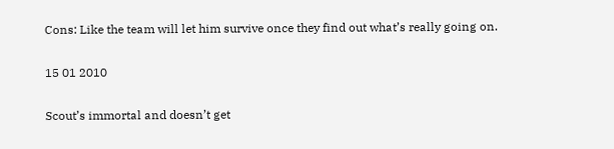Cons: Like the team will let him survive once they find out what’s really going on.

15 01 2010

Scout’s immortal and doesn’t get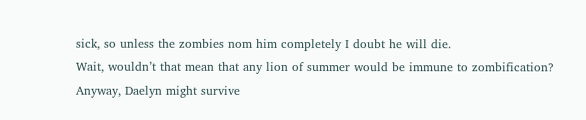sick, so unless the zombies nom him completely I doubt he will die.
Wait, wouldn’t that mean that any lion of summer would be immune to zombification?
Anyway, Daelyn might survive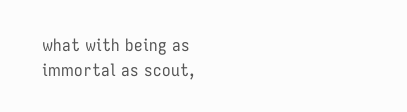what with being as immortal as scout,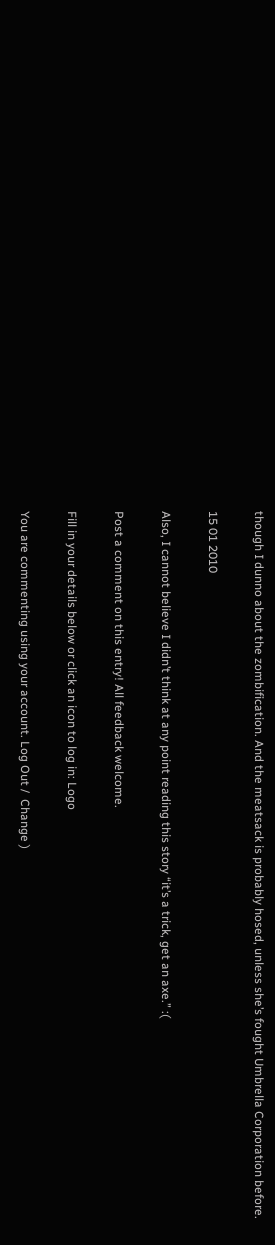though I dunno about the zombification. And the meatsack is probably hosed, unless she’s fought Umbrella Corporation before.

15 01 2010

Also, I cannot believe I didn’t think at any point reading this story “it’s a trick, get an axe.” :(

Post a comment on this entry! All feedback welcome.

Fill in your details below or click an icon to log in: Logo

You are commenting using your account. Log Out /  Change )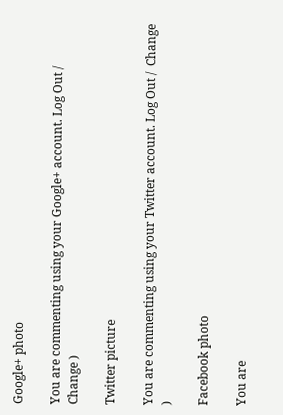Google+ photo

You are commenting using your Google+ account. Log Out /  Change )

Twitter picture

You are commenting using your Twitter account. Log Out /  Change )

Facebook photo

You are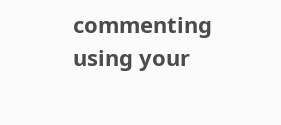commenting using your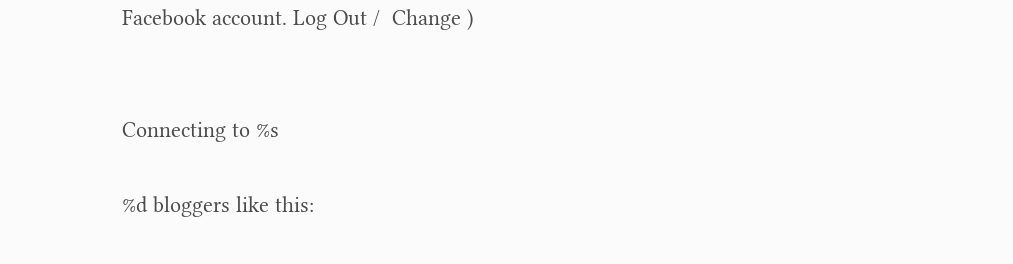Facebook account. Log Out /  Change )


Connecting to %s

%d bloggers like this: